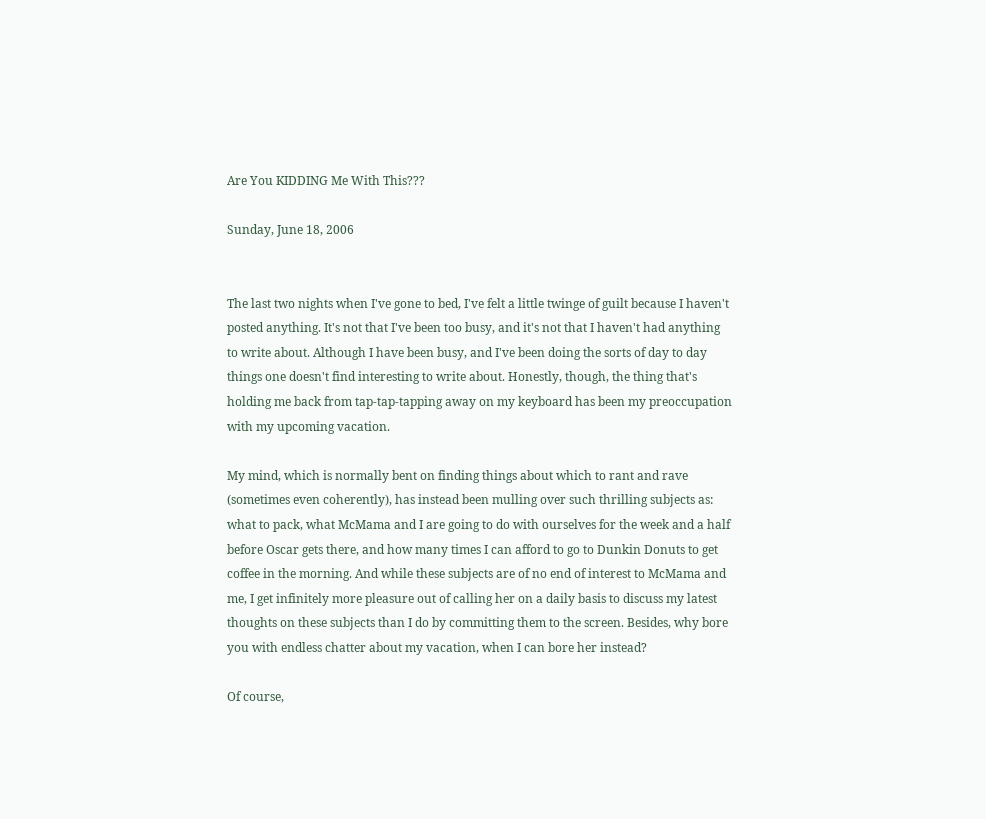Are You KIDDING Me With This???

Sunday, June 18, 2006


The last two nights when I've gone to bed, I've felt a little twinge of guilt because I haven't posted anything. It's not that I've been too busy, and it's not that I haven't had anything to write about. Although I have been busy, and I've been doing the sorts of day to day things one doesn't find interesting to write about. Honestly, though, the thing that's holding me back from tap-tap-tapping away on my keyboard has been my preoccupation with my upcoming vacation.

My mind, which is normally bent on finding things about which to rant and rave (sometimes even coherently), has instead been mulling over such thrilling subjects as: what to pack, what McMama and I are going to do with ourselves for the week and a half before Oscar gets there, and how many times I can afford to go to Dunkin Donuts to get coffee in the morning. And while these subjects are of no end of interest to McMama and me, I get infinitely more pleasure out of calling her on a daily basis to discuss my latest thoughts on these subjects than I do by committing them to the screen. Besides, why bore you with endless chatter about my vacation, when I can bore her instead?

Of course,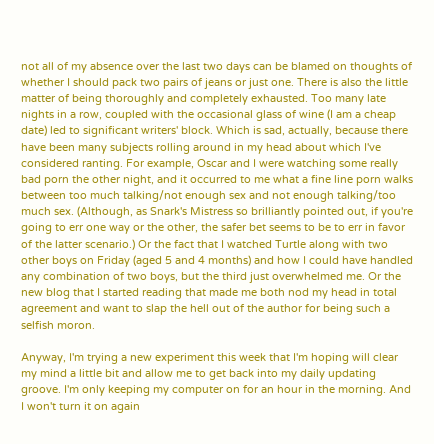not all of my absence over the last two days can be blamed on thoughts of whether I should pack two pairs of jeans or just one. There is also the little matter of being thoroughly and completely exhausted. Too many late nights in a row, coupled with the occasional glass of wine (I am a cheap date) led to significant writers' block. Which is sad, actually, because there have been many subjects rolling around in my head about which I've considered ranting. For example, Oscar and I were watching some really bad porn the other night, and it occurred to me what a fine line porn walks between too much talking/not enough sex and not enough talking/too much sex. (Although, as Snark's Mistress so brilliantly pointed out, if you're going to err one way or the other, the safer bet seems to be to err in favor of the latter scenario.) Or the fact that I watched Turtle along with two other boys on Friday (aged 5 and 4 months) and how I could have handled any combination of two boys, but the third just overwhelmed me. Or the new blog that I started reading that made me both nod my head in total agreement and want to slap the hell out of the author for being such a selfish moron.

Anyway, I'm trying a new experiment this week that I'm hoping will clear my mind a little bit and allow me to get back into my daily updating groove. I'm only keeping my computer on for an hour in the morning. And I won't turn it on again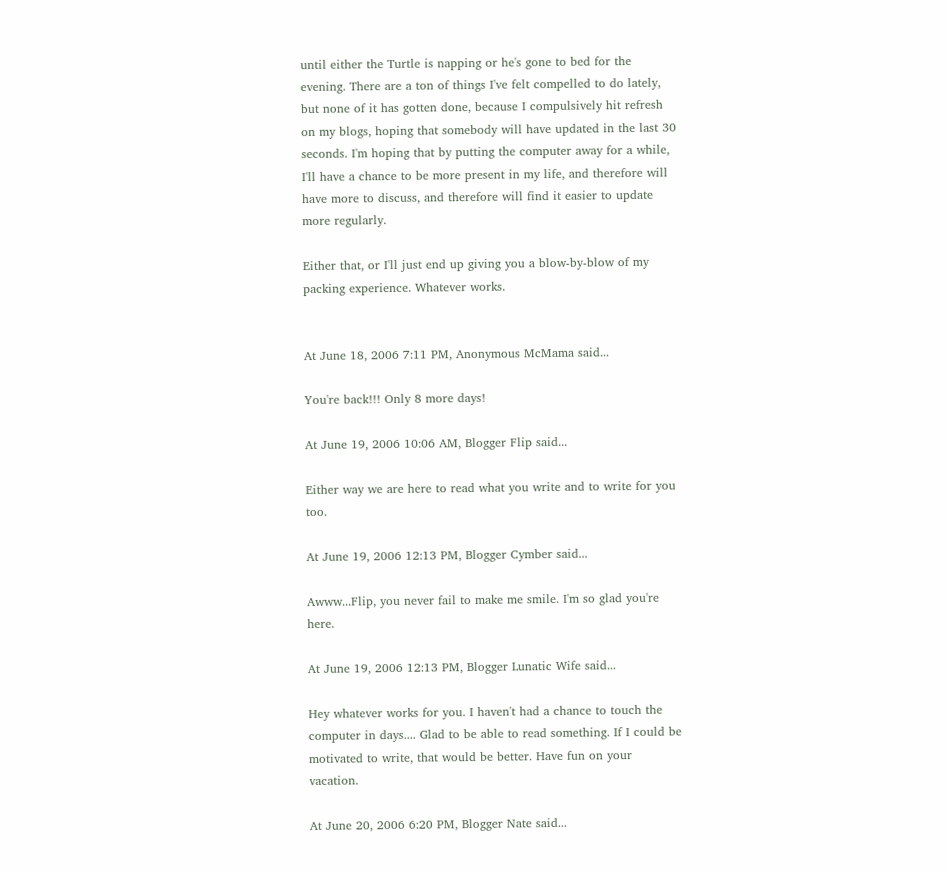until either the Turtle is napping or he's gone to bed for the evening. There are a ton of things I've felt compelled to do lately, but none of it has gotten done, because I compulsively hit refresh on my blogs, hoping that somebody will have updated in the last 30 seconds. I'm hoping that by putting the computer away for a while, I'll have a chance to be more present in my life, and therefore will have more to discuss, and therefore will find it easier to update more regularly.

Either that, or I'll just end up giving you a blow-by-blow of my packing experience. Whatever works.


At June 18, 2006 7:11 PM, Anonymous McMama said...

You're back!!! Only 8 more days!

At June 19, 2006 10:06 AM, Blogger Flip said...

Either way we are here to read what you write and to write for you too.

At June 19, 2006 12:13 PM, Blogger Cymber said...

Awww...Flip, you never fail to make me smile. I'm so glad you're here.

At June 19, 2006 12:13 PM, Blogger Lunatic Wife said...

Hey whatever works for you. I haven't had a chance to touch the computer in days.... Glad to be able to read something. If I could be motivated to write, that would be better. Have fun on your vacation.

At June 20, 2006 6:20 PM, Blogger Nate said...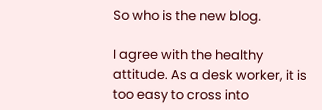So who is the new blog.

I agree with the healthy attitude. As a desk worker, it is too easy to cross into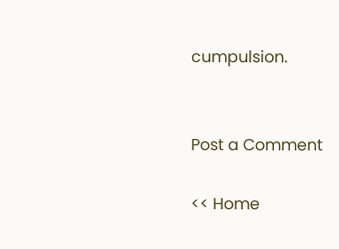cumpulsion.


Post a Comment

<< Home